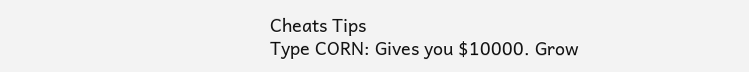Cheats Tips
Type CORN: Gives you $10000. Grow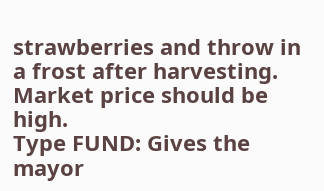strawberries and throw in a frost after harvesting. Market price should be high.
Type FUND: Gives the mayor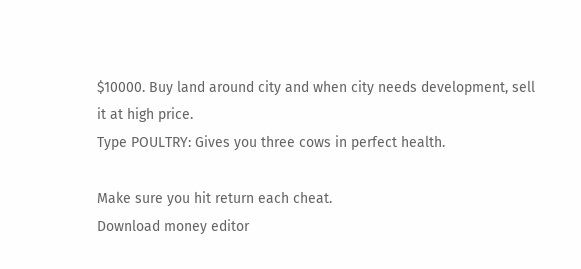$10000. Buy land around city and when city needs development, sell it at high price.
Type POULTRY: Gives you three cows in perfect health.

Make sure you hit return each cheat.
Download money editor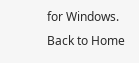for Windows.
Back to Home